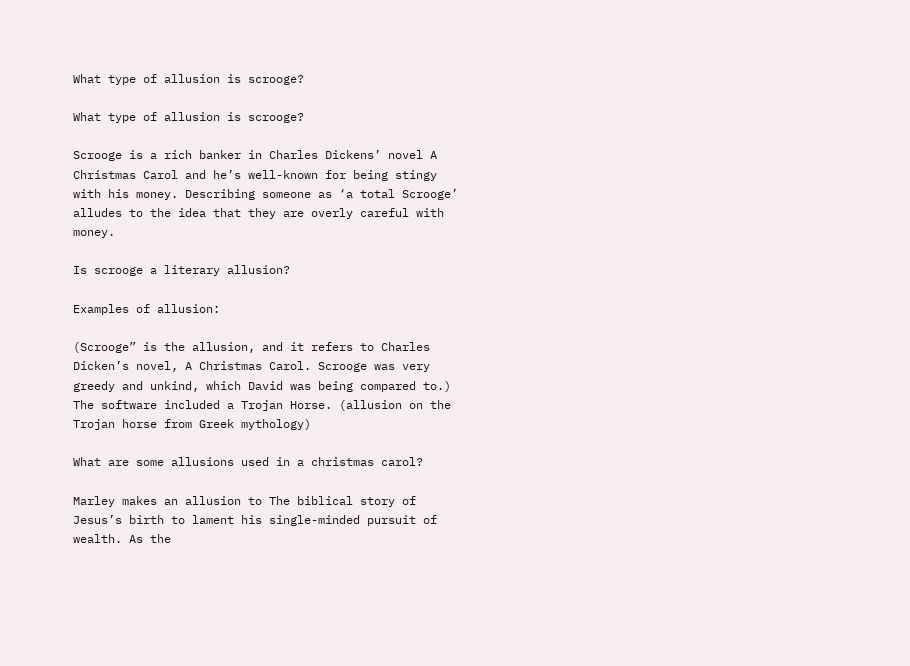What type of allusion is scrooge?

What type of allusion is scrooge?

Scrooge is a rich banker in Charles Dickens’ novel A Christmas Carol and he’s well-known for being stingy with his money. Describing someone as ‘a total Scrooge’ alludes to the idea that they are overly careful with money.

Is scrooge a literary allusion?

Examples of allusion:

(Scrooge” is the allusion, and it refers to Charles Dicken’s novel, A Christmas Carol. Scrooge was very greedy and unkind, which David was being compared to.) The software included a Trojan Horse. (allusion on the Trojan horse from Greek mythology)

What are some allusions used in a christmas carol?

Marley makes an allusion to The biblical story of Jesus’s birth to lament his single-minded pursuit of wealth. As the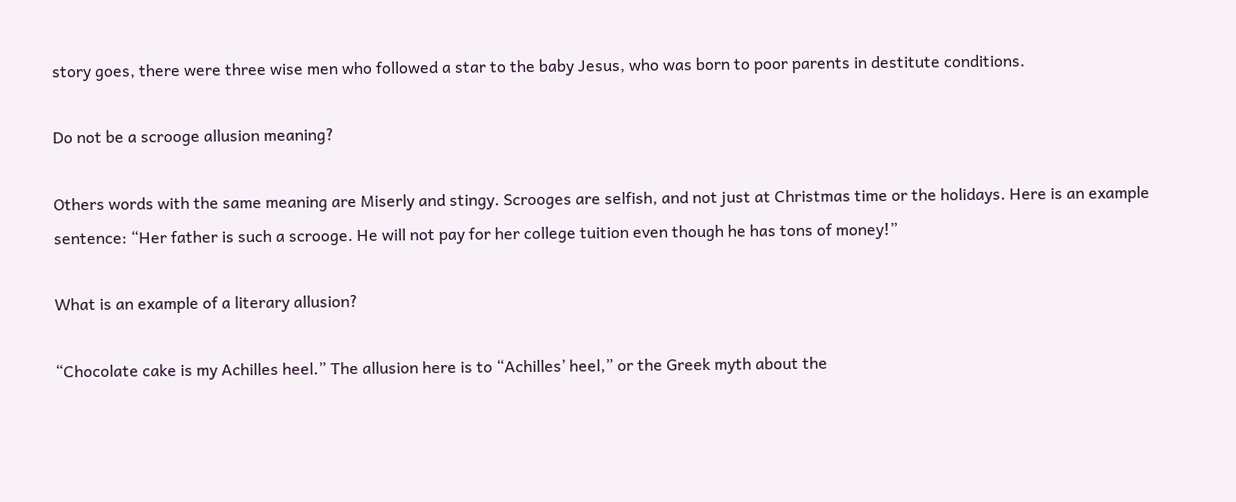story goes, there were three wise men who followed a star to the baby Jesus, who was born to poor parents in destitute conditions.

Do not be a scrooge allusion meaning?

Others words with the same meaning are Miserly and stingy. Scrooges are selfish, and not just at Christmas time or the holidays. Here is an example sentence: “Her father is such a scrooge. He will not pay for her college tuition even though he has tons of money!”

What is an example of a literary allusion?

“Chocolate cake is my Achilles heel.” The allusion here is to “Achilles’ heel,” or the Greek myth about the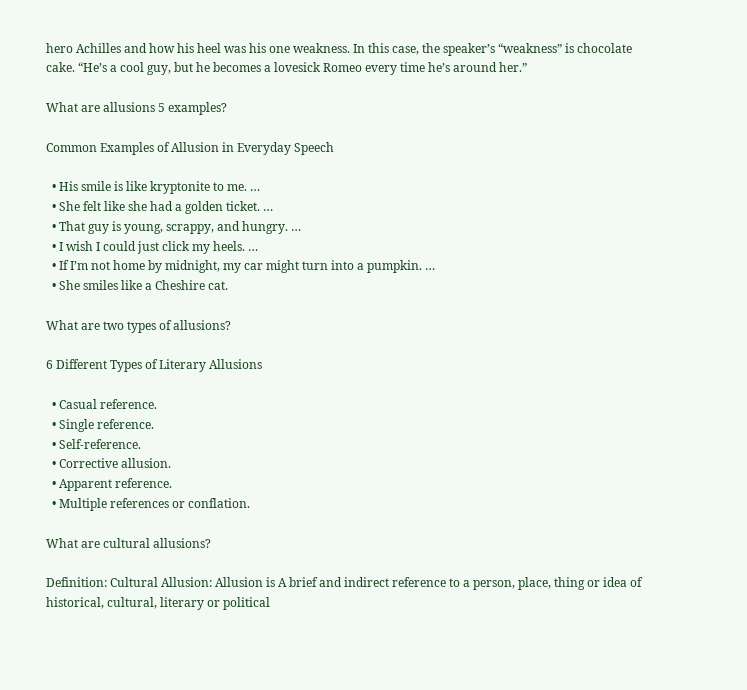hero Achilles and how his heel was his one weakness. In this case, the speaker’s “weakness” is chocolate cake. “He’s a cool guy, but he becomes a lovesick Romeo every time he’s around her.”

What are allusions 5 examples?

Common Examples of Allusion in Everyday Speech

  • His smile is like kryptonite to me. …
  • She felt like she had a golden ticket. …
  • That guy is young, scrappy, and hungry. …
  • I wish I could just click my heels. …
  • If I’m not home by midnight, my car might turn into a pumpkin. …
  • She smiles like a Cheshire cat.

What are two types of allusions?

6 Different Types of Literary Allusions

  • Casual reference.
  • Single reference.
  • Self-reference.
  • Corrective allusion.
  • Apparent reference.
  • Multiple references or conflation.

What are cultural allusions?

Definition: Cultural Allusion: Allusion is A brief and indirect reference to a person, place, thing or idea of historical, cultural, literary or political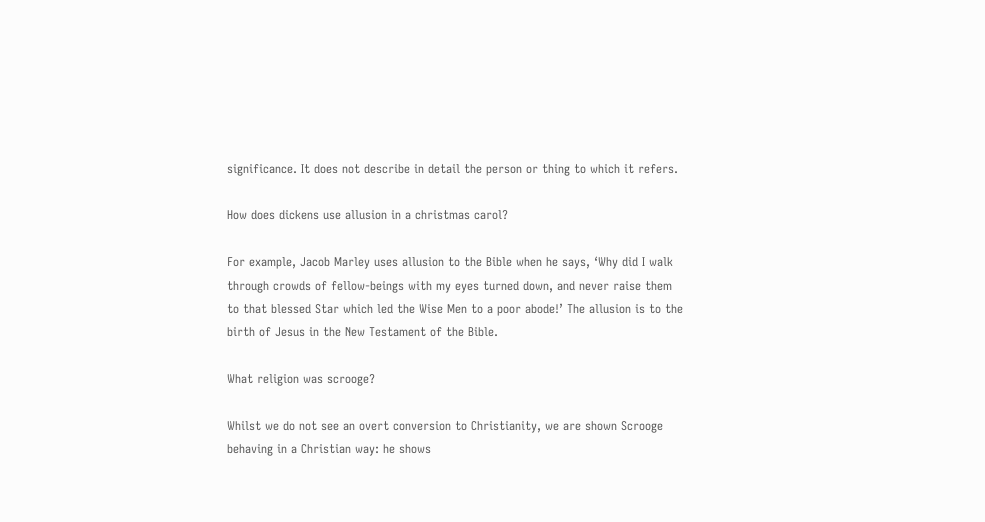significance. It does not describe in detail the person or thing to which it refers.

How does dickens use allusion in a christmas carol?

For example, Jacob Marley uses allusion to the Bible when he says, ‘Why did I walk through crowds of fellow-beings with my eyes turned down, and never raise them to that blessed Star which led the Wise Men to a poor abode!’ The allusion is to the birth of Jesus in the New Testament of the Bible.

What religion was scrooge?

Whilst we do not see an overt conversion to Christianity, we are shown Scrooge behaving in a Christian way: he shows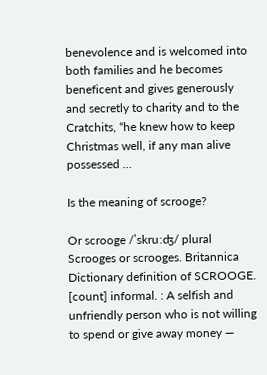benevolence and is welcomed into both families and he becomes beneficent and gives generously and secretly to charity and to the Cratchits, “he knew how to keep Christmas well, if any man alive possessed …

Is the meaning of scrooge?

Or scrooge /ˈskruːʤ/ plural Scrooges or scrooges. Britannica Dictionary definition of SCROOGE. [count] informal. : A selfish and unfriendly person who is not willing to spend or give away money —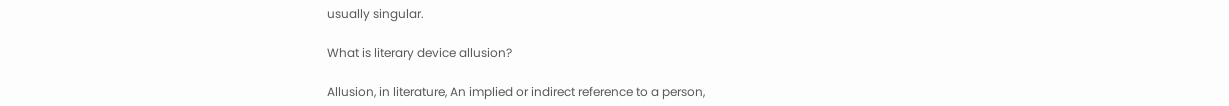usually singular.

What is literary device allusion?

Allusion, in literature, An implied or indirect reference to a person,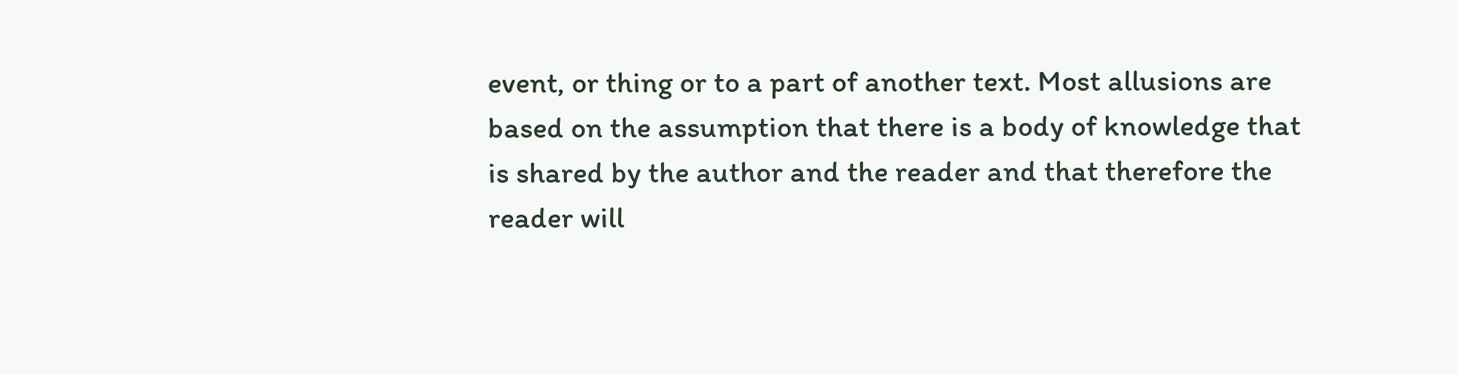event, or thing or to a part of another text. Most allusions are based on the assumption that there is a body of knowledge that is shared by the author and the reader and that therefore the reader will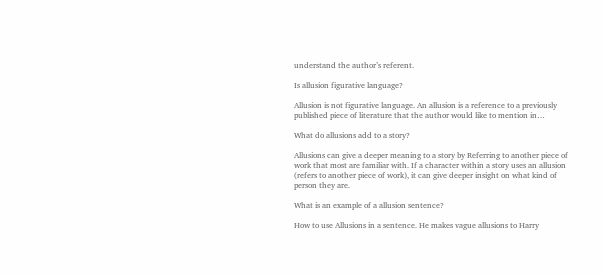understand the author’s referent.

Is allusion figurative language?

Allusion is not figurative language. An allusion is a reference to a previously published piece of literature that the author would like to mention in…

What do allusions add to a story?

Allusions can give a deeper meaning to a story by Referring to another piece of work that most are familiar with. If a character within a story uses an allusion (refers to another piece of work), it can give deeper insight on what kind of person they are.

What is an example of a allusion sentence?

How to use Allusions in a sentence. He makes vague allusions to Harry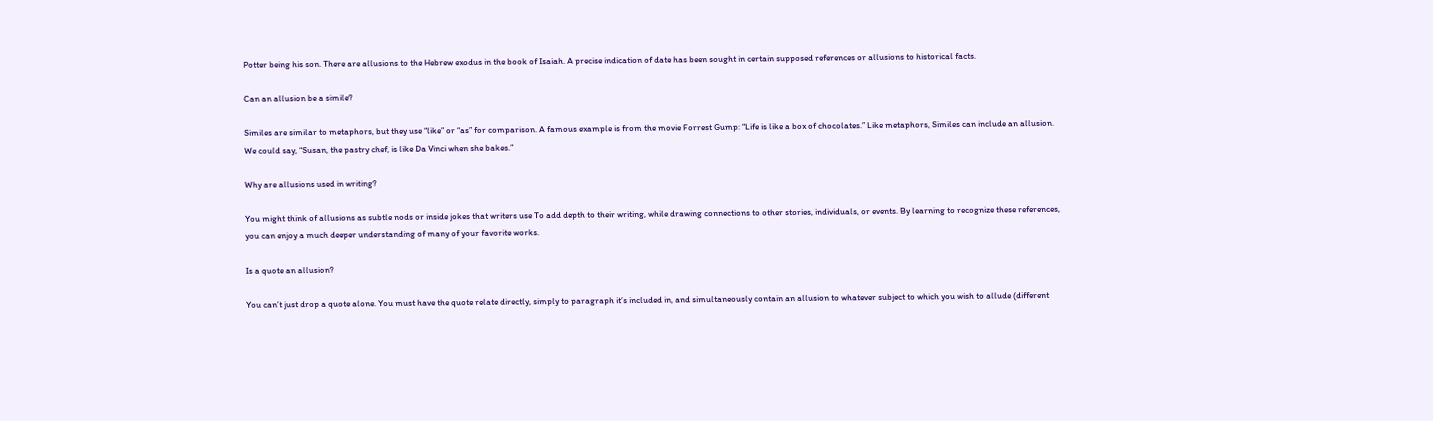Potter being his son. There are allusions to the Hebrew exodus in the book of Isaiah. A precise indication of date has been sought in certain supposed references or allusions to historical facts.

Can an allusion be a simile?

Similes are similar to metaphors, but they use “like” or “as” for comparison. A famous example is from the movie Forrest Gump: “Life is like a box of chocolates.” Like metaphors, Similes can include an allusion. We could say, “Susan, the pastry chef, is like Da Vinci when she bakes.”

Why are allusions used in writing?

You might think of allusions as subtle nods or inside jokes that writers use To add depth to their writing, while drawing connections to other stories, individuals, or events. By learning to recognize these references, you can enjoy a much deeper understanding of many of your favorite works.

Is a quote an allusion?

You can’t just drop a quote alone. You must have the quote relate directly, simply to paragraph it’s included in, and simultaneously contain an allusion to whatever subject to which you wish to allude (different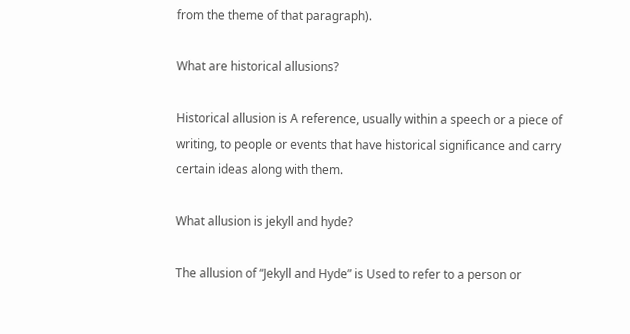from the theme of that paragraph).

What are historical allusions?

Historical allusion is A reference, usually within a speech or a piece of writing, to people or events that have historical significance and carry certain ideas along with them.

What allusion is jekyll and hyde?

The allusion of “Jekyll and Hyde” is Used to refer to a person or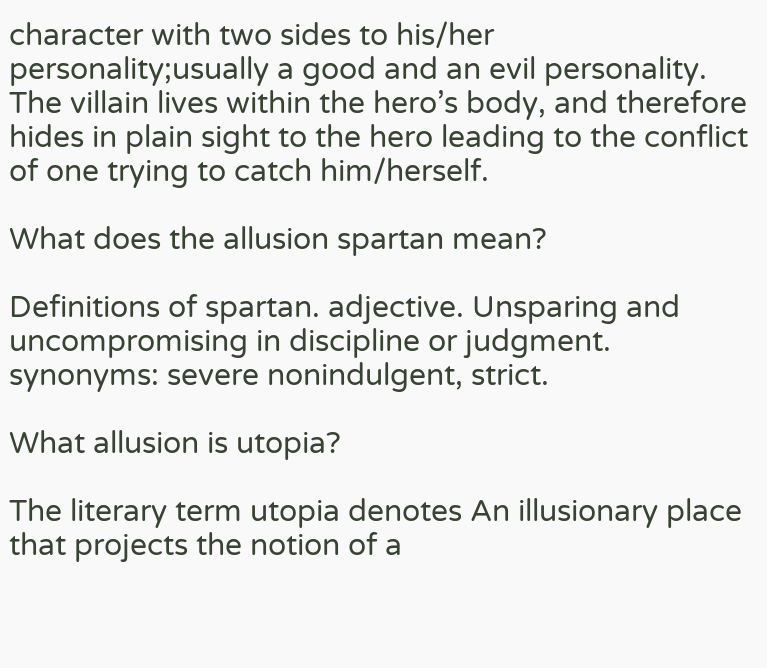character with two sides to his/her personality;usually a good and an evil personality. The villain lives within the hero’s body, and therefore hides in plain sight to the hero leading to the conflict of one trying to catch him/herself.

What does the allusion spartan mean?

Definitions of spartan. adjective. Unsparing and uncompromising in discipline or judgment. synonyms: severe nonindulgent, strict.

What allusion is utopia?

The literary term utopia denotes An illusionary place that projects the notion of a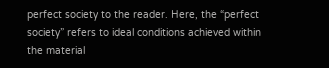perfect society to the reader. Here, the “perfect society” refers to ideal conditions achieved within the material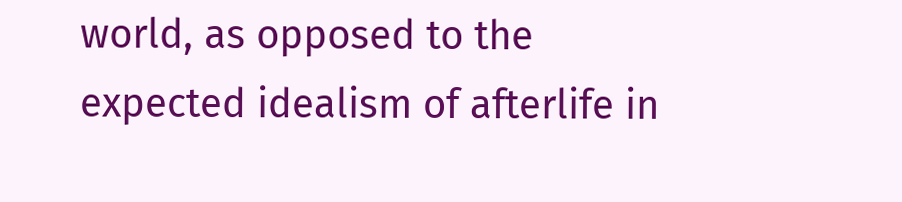world, as opposed to the expected idealism of afterlife in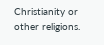Christianity or other religions.